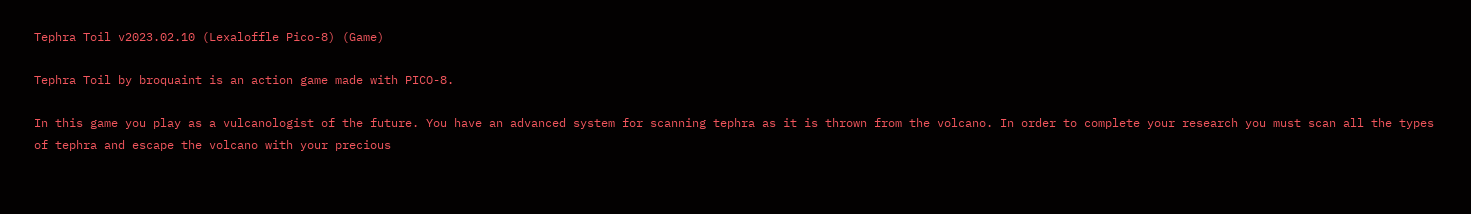Tephra Toil v2023.02.10 (Lexaloffle Pico-8) (Game)

Tephra Toil by broquaint is an action game made with PICO-8.

In this game you play as a vulcanologist of the future. You have an advanced system for scanning tephra as it is thrown from the volcano. In order to complete your research you must scan all the types of tephra and escape the volcano with your precious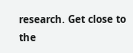research. Get close to the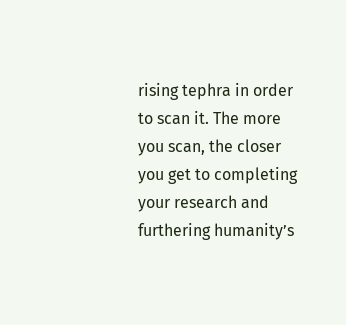rising tephra in order to scan it. The more you scan, the closer you get to completing your research and furthering humanity’s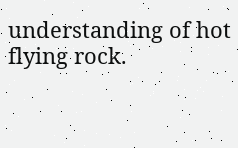understanding of hot flying rock.